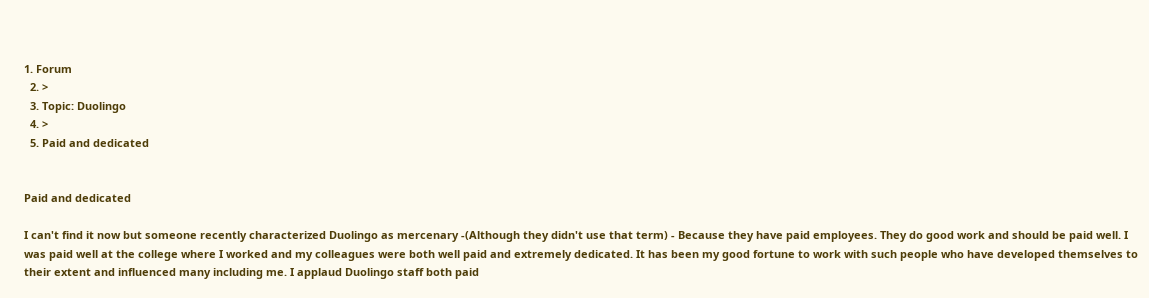1. Forum
  2. >
  3. Topic: Duolingo
  4. >
  5. Paid and dedicated


Paid and dedicated

I can't find it now but someone recently characterized Duolingo as mercenary -(Although they didn't use that term) - Because they have paid employees. They do good work and should be paid well. I was paid well at the college where I worked and my colleagues were both well paid and extremely dedicated. It has been my good fortune to work with such people who have developed themselves to their extent and influenced many including me. I applaud Duolingo staff both paid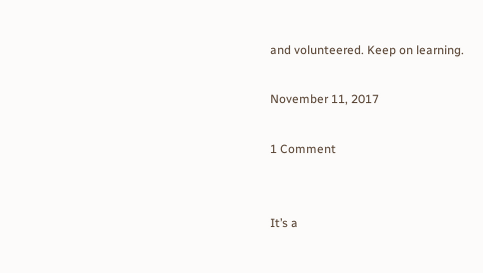and volunteered. Keep on learning.

November 11, 2017

1 Comment


It’s a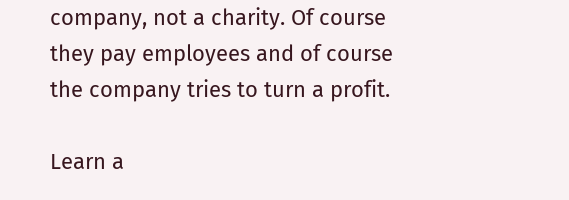company, not a charity. Of course they pay employees and of course the company tries to turn a profit.

Learn a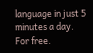language in just 5 minutes a day. For free.